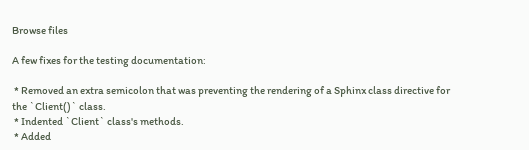Browse files

A few fixes for the testing documentation:

 * Removed an extra semicolon that was preventing the rendering of a Sphinx class directive for the `Client()` class.
 * Indented `Client` class's methods.
 * Added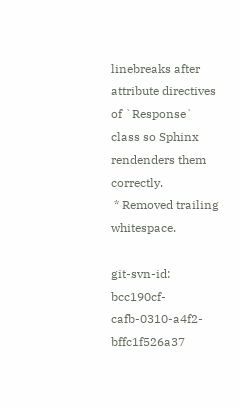linebreaks after attribute directives of `Response` class so Sphinx rendenders them correctly.
 * Removed trailing whitespace.

git-svn-id: bcc190cf-cafb-0310-a4f2-bffc1f526a37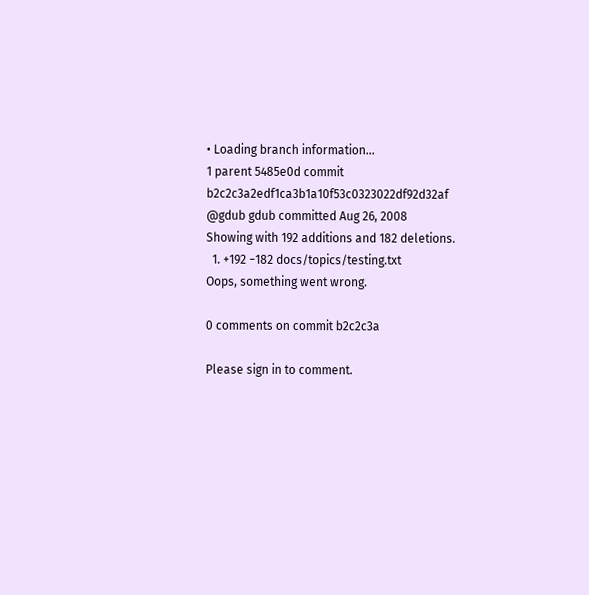• Loading branch information...
1 parent 5485e0d commit b2c2c3a2edf1ca3b1a10f53c0323022df92d32af @gdub gdub committed Aug 26, 2008
Showing with 192 additions and 182 deletions.
  1. +192 −182 docs/topics/testing.txt
Oops, something went wrong.

0 comments on commit b2c2c3a

Please sign in to comment.